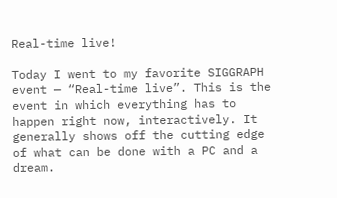Real-time live!

Today I went to my favorite SIGGRAPH event — “Real-time live”. This is the event in which everything has to happen right now, interactively. It generally shows off the cutting edge of what can be done with a PC and a dream.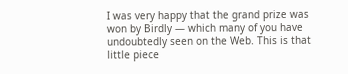I was very happy that the grand prize was won by Birdly — which many of you have undoubtedly seen on the Web. This is that little piece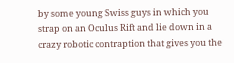by some young Swiss guys in which you strap on an Oculus Rift and lie down in a crazy robotic contraption that gives you the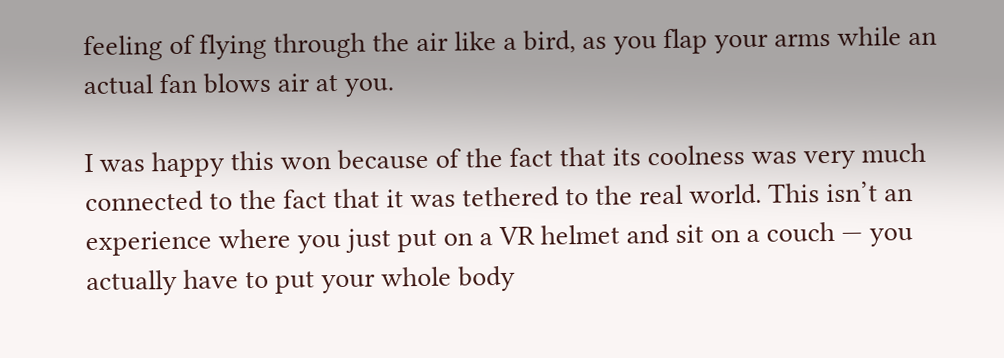feeling of flying through the air like a bird, as you flap your arms while an actual fan blows air at you.

I was happy this won because of the fact that its coolness was very much connected to the fact that it was tethered to the real world. This isn’t an experience where you just put on a VR helmet and sit on a couch — you actually have to put your whole body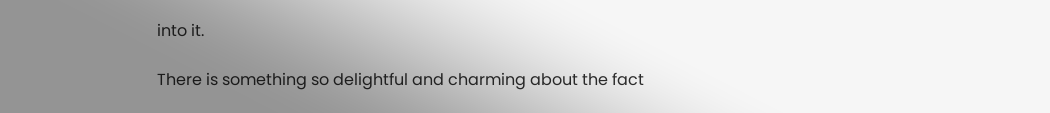into it.

There is something so delightful and charming about the fact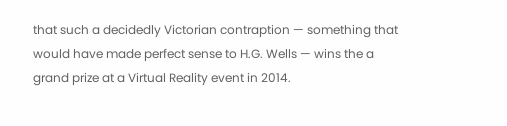that such a decidedly Victorian contraption — something that would have made perfect sense to H.G. Wells — wins the a grand prize at a Virtual Reality event in 2014.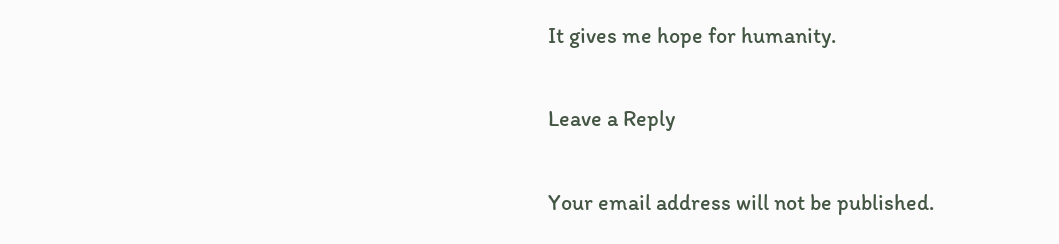It gives me hope for humanity.

Leave a Reply

Your email address will not be published.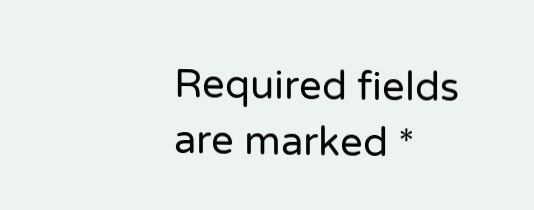Required fields are marked *